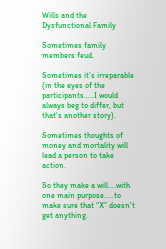Wills and the Dysfunctional Family

Sometimes family members feud.

Sometimes it’s irreparable (in the eyes of the participants…..I would always beg to differ, but that’s another story).

Sometimes thoughts of money and mortality will lead a person to take action.

So they make a will….with one main purpose…..to make sure that “X” doesn’t get anything.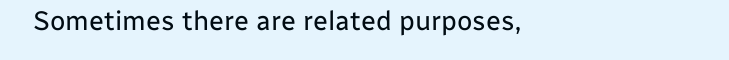Sometimes there are related purposes,